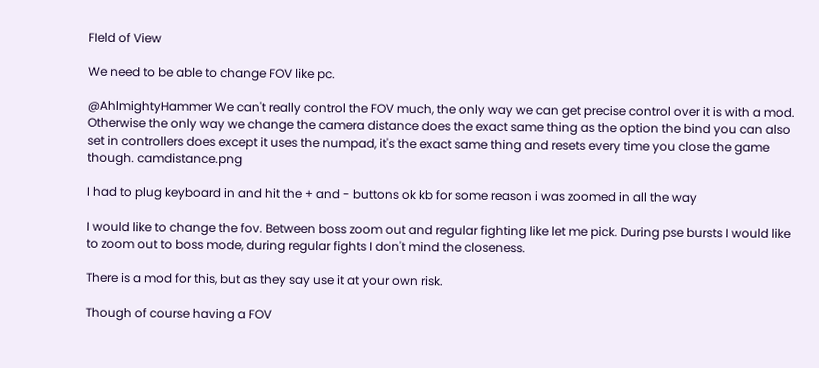FIeld of View

We need to be able to change FOV like pc.

@AhlmightyHammer We can't really control the FOV much, the only way we can get precise control over it is with a mod. Otherwise the only way we change the camera distance does the exact same thing as the option the bind you can also set in controllers does except it uses the numpad, it's the exact same thing and resets every time you close the game though. camdistance.png

I had to plug keyboard in and hit the + and - buttons ok kb for some reason i was zoomed in all the way

I would like to change the fov. Between boss zoom out and regular fighting like let me pick. During pse bursts I would like to zoom out to boss mode, during regular fights I don't mind the closeness.

There is a mod for this, but as they say use it at your own risk.

Though of course having a FOV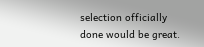selection officially done would be great.